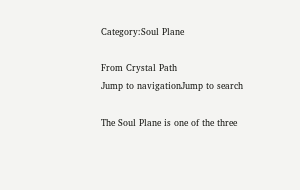Category:Soul Plane

From Crystal Path
Jump to navigationJump to search

The Soul Plane is one of the three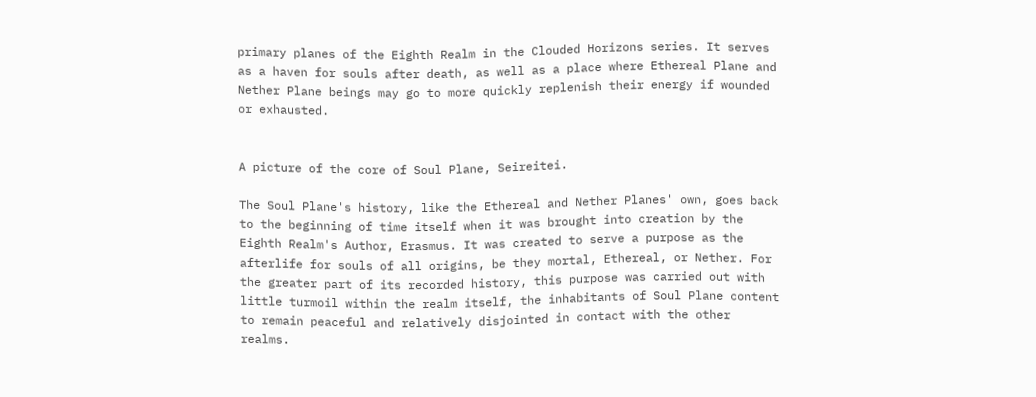primary planes of the Eighth Realm in the Clouded Horizons series. It serves as a haven for souls after death, as well as a place where Ethereal Plane and Nether Plane beings may go to more quickly replenish their energy if wounded or exhausted.


A picture of the core of Soul Plane, Seireitei.

The Soul Plane's history, like the Ethereal and Nether Planes' own, goes back to the beginning of time itself when it was brought into creation by the Eighth Realm's Author, Erasmus. It was created to serve a purpose as the afterlife for souls of all origins, be they mortal, Ethereal, or Nether. For the greater part of its recorded history, this purpose was carried out with little turmoil within the realm itself, the inhabitants of Soul Plane content to remain peaceful and relatively disjointed in contact with the other realms.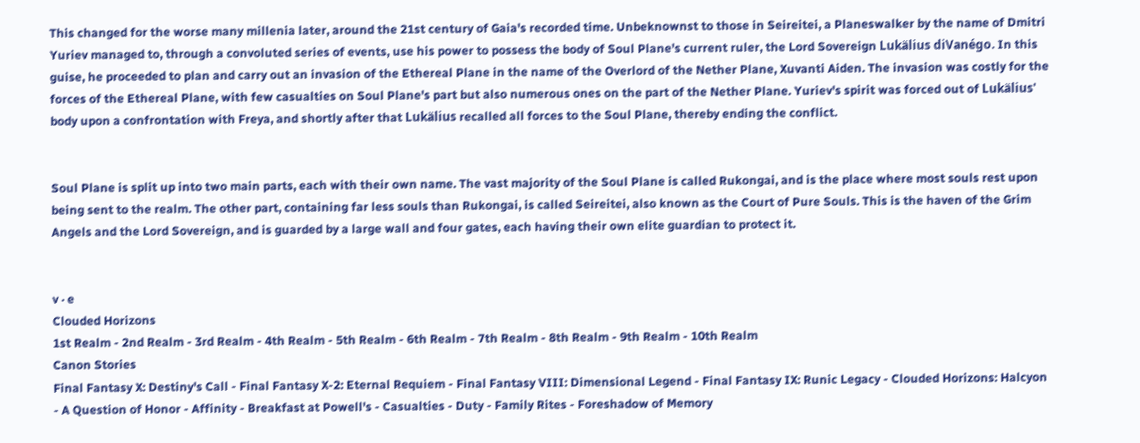This changed for the worse many millenia later, around the 21st century of Gaia's recorded time. Unbeknownst to those in Seireitei, a Planeswalker by the name of Dmitri Yuriev managed to, through a convoluted series of events, use his power to possess the body of Soul Plane's current ruler, the Lord Sovereign Lukälius diVanégo. In this guise, he proceeded to plan and carry out an invasion of the Ethereal Plane in the name of the Overlord of the Nether Plane, Xuvanti Aiden. The invasion was costly for the forces of the Ethereal Plane, with few casualties on Soul Plane's part but also numerous ones on the part of the Nether Plane. Yuriev's spirit was forced out of Lukälius' body upon a confrontation with Freya, and shortly after that Lukälius recalled all forces to the Soul Plane, thereby ending the conflict.


Soul Plane is split up into two main parts, each with their own name. The vast majority of the Soul Plane is called Rukongai, and is the place where most souls rest upon being sent to the realm. The other part, containing far less souls than Rukongai, is called Seireitei, also known as the Court of Pure Souls. This is the haven of the Grim Angels and the Lord Sovereign, and is guarded by a large wall and four gates, each having their own elite guardian to protect it.


v · e
Clouded Horizons
1st Realm - 2nd Realm - 3rd Realm - 4th Realm - 5th Realm - 6th Realm - 7th Realm - 8th Realm - 9th Realm - 10th Realm
Canon Stories
Final Fantasy X: Destiny's Call - Final Fantasy X-2: Eternal Requiem - Final Fantasy VIII: Dimensional Legend - Final Fantasy IX: Runic Legacy - Clouded Horizons: Halcyon - A Question of Honor - Affinity - Breakfast at Powell's - Casualties - Duty - Family Rites - Foreshadow of Memory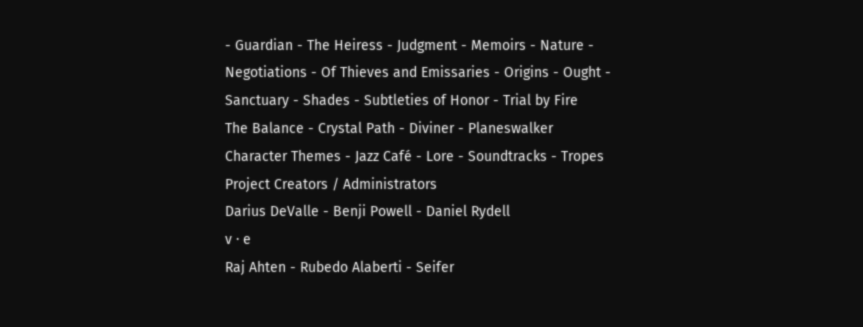- Guardian - The Heiress - Judgment - Memoirs - Nature - Negotiations - Of Thieves and Emissaries - Origins - Ought - Sanctuary - Shades - Subtleties of Honor - Trial by Fire
The Balance - Crystal Path - Diviner - Planeswalker
Character Themes - Jazz Café - Lore - Soundtracks - Tropes
Project Creators / Administrators
Darius DeValle - Benji Powell - Daniel Rydell
v · e
Raj Ahten - Rubedo Alaberti - Seifer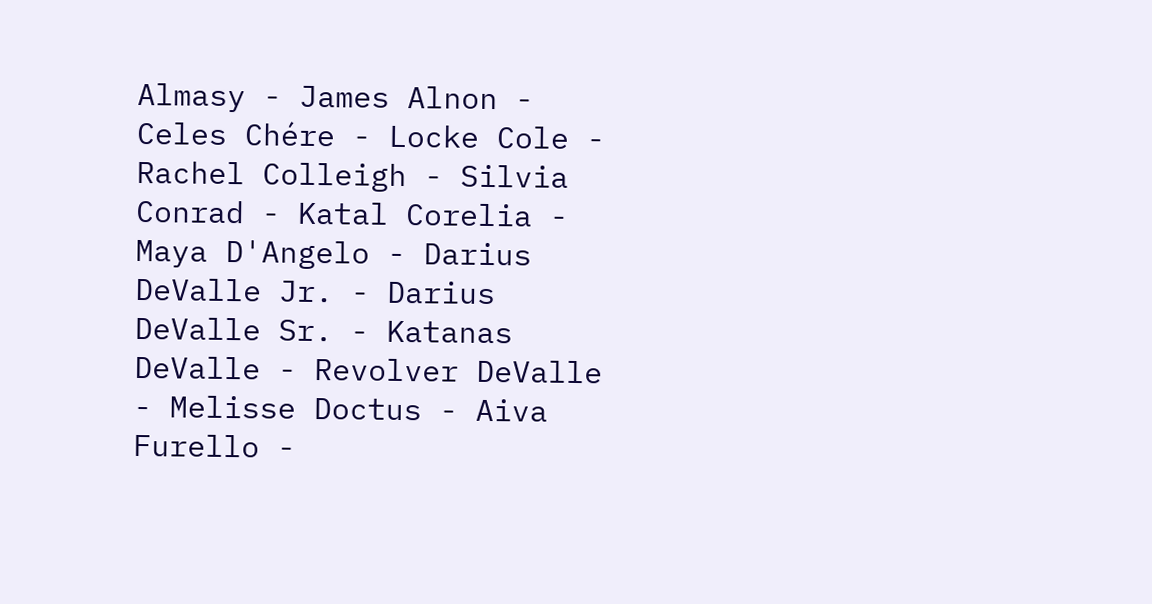Almasy - James Alnon - Celes Chére - Locke Cole - Rachel Colleigh - Silvia Conrad - Katal Corelia - Maya D'Angelo - Darius DeValle Jr. - Darius DeValle Sr. - Katanas DeValle - Revolver DeValle - Melisse Doctus - Aiva Furello -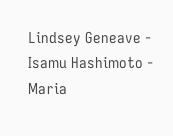Lindsey Geneave - Isamu Hashimoto - Maria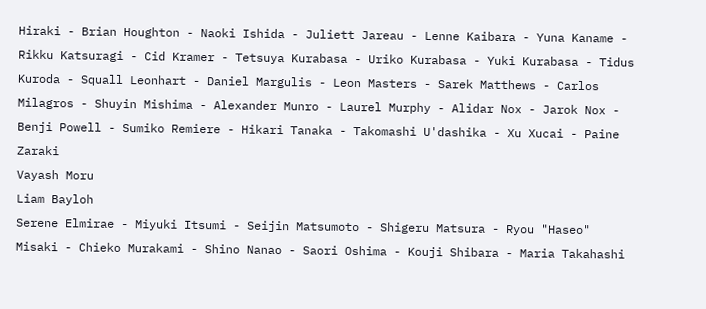Hiraki - Brian Houghton - Naoki Ishida - Juliett Jareau - Lenne Kaibara - Yuna Kaname - Rikku Katsuragi - Cid Kramer - Tetsuya Kurabasa - Uriko Kurabasa - Yuki Kurabasa - Tidus Kuroda - Squall Leonhart - Daniel Margulis - Leon Masters - Sarek Matthews - Carlos Milagros - Shuyin Mishima - Alexander Munro - Laurel Murphy - Alidar Nox - Jarok Nox - Benji Powell - Sumiko Remiere - Hikari Tanaka - Takomashi U'dashika - Xu Xucai - Paine Zaraki
Vayash Moru
Liam Bayloh
Serene Elmirae - Miyuki Itsumi - Seijin Matsumoto - Shigeru Matsura - Ryou "Haseo" Misaki - Chieko Murakami - Shino Nanao - Saori Oshima - Kouji Shibara - Maria Takahashi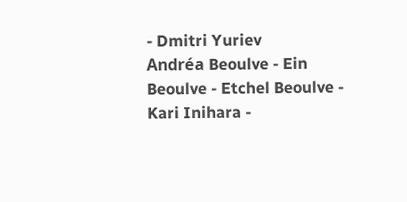- Dmitri Yuriev
Andréa Beoulve - Ein Beoulve - Etchel Beoulve - Kari Inihara -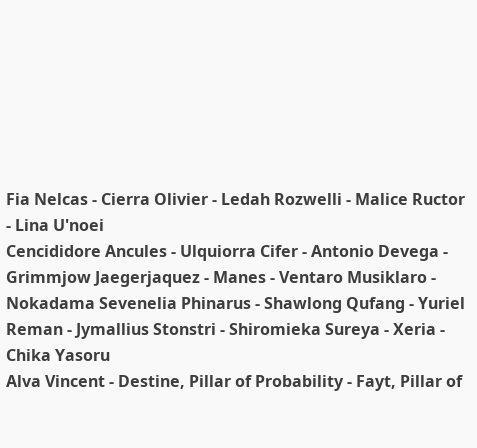Fia Nelcas - Cierra Olivier - Ledah Rozwelli - Malice Ructor - Lina U'noei
Cencididore Ancules - Ulquiorra Cifer - Antonio Devega - Grimmjow Jaegerjaquez - Manes - Ventaro Musiklaro - Nokadama Sevenelia Phinarus - Shawlong Qufang - Yuriel Reman - Jymallius Stonstri - Shiromieka Sureya - Xeria - Chika Yasoru
Alva Vincent - Destine, Pillar of Probability - Fayt, Pillar of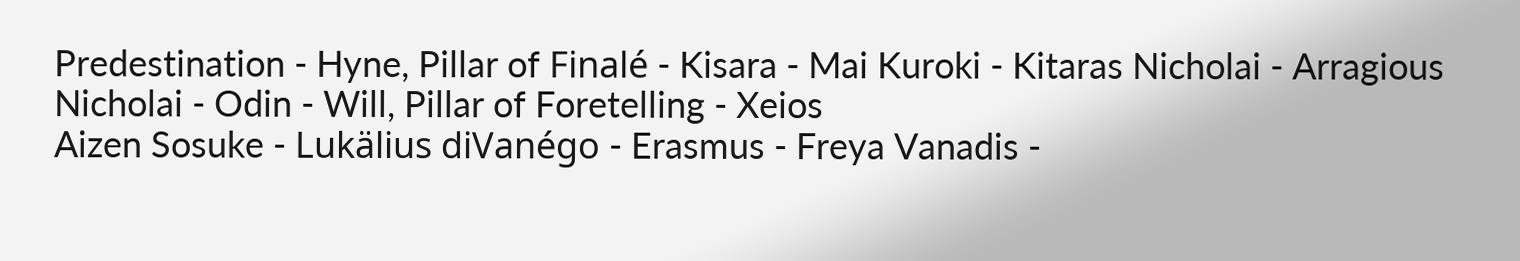Predestination - Hyne, Pillar of Finalé - Kisara - Mai Kuroki - Kitaras Nicholai - Arragious Nicholai - Odin - Will, Pillar of Foretelling - Xeios
Aizen Sosuke - Lukälius diVanégo - Erasmus - Freya Vanadis -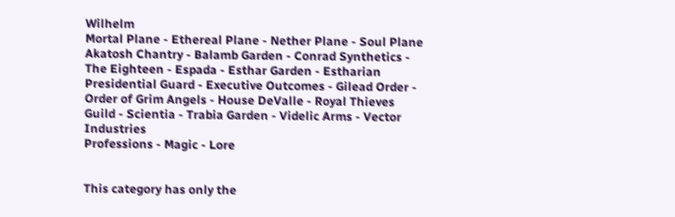Wilhelm
Mortal Plane - Ethereal Plane - Nether Plane - Soul Plane
Akatosh Chantry - Balamb Garden - Conrad Synthetics - The Eighteen - Espada - Esthar Garden - Estharian Presidential Guard - Executive Outcomes - Gilead Order - Order of Grim Angels - House DeValle - Royal Thieves Guild - Scientia - Trabia Garden - Videlic Arms - Vector Industries
Professions - Magic - Lore


This category has only the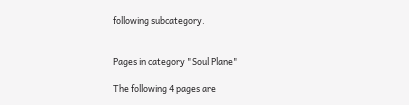following subcategory.


Pages in category "Soul Plane"

The following 4 pages are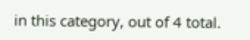in this category, out of 4 total.